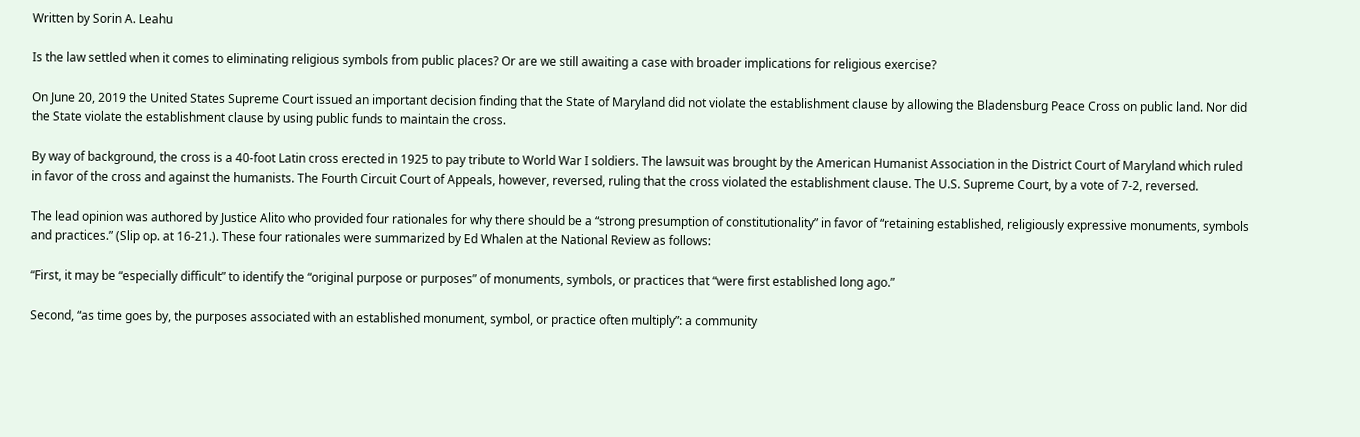Written by Sorin A. Leahu

Is the law settled when it comes to eliminating religious symbols from public places? Or are we still awaiting a case with broader implications for religious exercise?

On June 20, 2019 the United States Supreme Court issued an important decision finding that the State of Maryland did not violate the establishment clause by allowing the Bladensburg Peace Cross on public land. Nor did the State violate the establishment clause by using public funds to maintain the cross.

By way of background, the cross is a 40-foot Latin cross erected in 1925 to pay tribute to World War I soldiers. The lawsuit was brought by the American Humanist Association in the District Court of Maryland which ruled in favor of the cross and against the humanists. The Fourth Circuit Court of Appeals, however, reversed, ruling that the cross violated the establishment clause. The U.S. Supreme Court, by a vote of 7-2, reversed.

The lead opinion was authored by Justice Alito who provided four rationales for why there should be a “strong presumption of constitutionality” in favor of “retaining established, religiously expressive monuments, symbols and practices.” (Slip op. at 16-21.). These four rationales were summarized by Ed Whalen at the National Review as follows:

“First, it may be “especially difficult” to identify the “original purpose or purposes” of monuments, symbols, or practices that “were first established long ago.”

Second, “as time goes by, the purposes associated with an established monument, symbol, or practice often multiply”: a community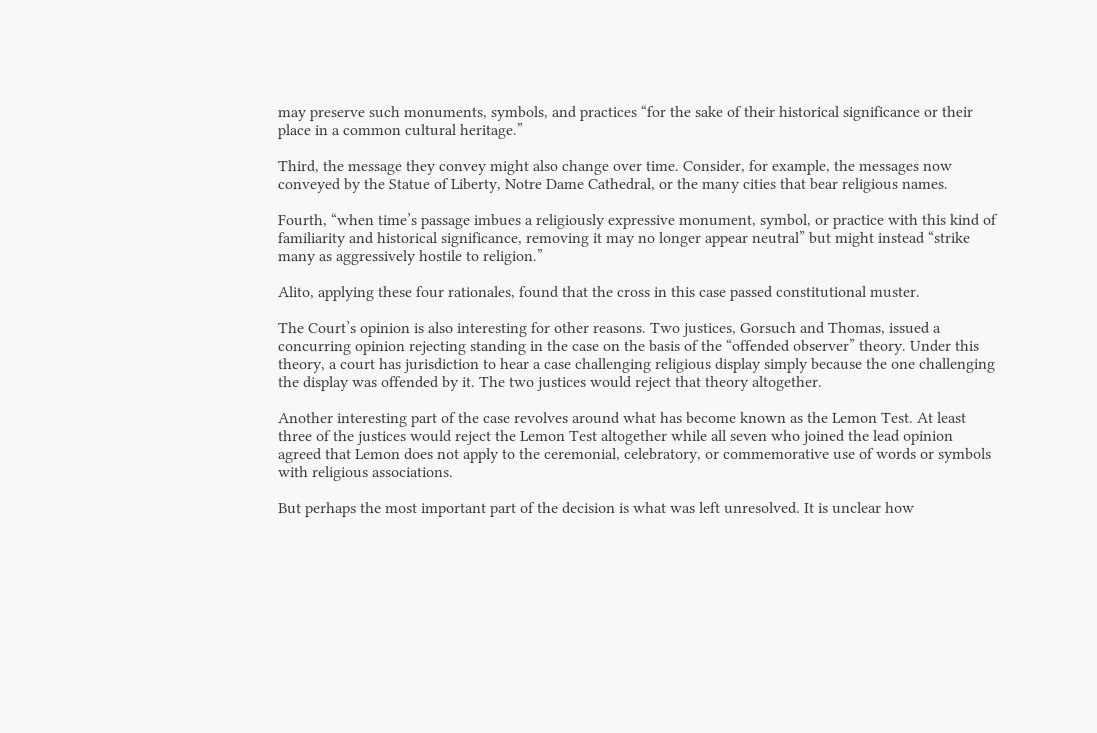may preserve such monuments, symbols, and practices “for the sake of their historical significance or their place in a common cultural heritage.”

Third, the message they convey might also change over time. Consider, for example, the messages now conveyed by the Statue of Liberty, Notre Dame Cathedral, or the many cities that bear religious names.

Fourth, “when time’s passage imbues a religiously expressive monument, symbol, or practice with this kind of familiarity and historical significance, removing it may no longer appear neutral” but might instead “strike many as aggressively hostile to religion.”

Alito, applying these four rationales, found that the cross in this case passed constitutional muster.

The Court’s opinion is also interesting for other reasons. Two justices, Gorsuch and Thomas, issued a concurring opinion rejecting standing in the case on the basis of the “offended observer” theory. Under this theory, a court has jurisdiction to hear a case challenging religious display simply because the one challenging the display was offended by it. The two justices would reject that theory altogether.

Another interesting part of the case revolves around what has become known as the Lemon Test. At least three of the justices would reject the Lemon Test altogether while all seven who joined the lead opinion agreed that Lemon does not apply to the ceremonial, celebratory, or commemorative use of words or symbols with religious associations.

But perhaps the most important part of the decision is what was left unresolved. It is unclear how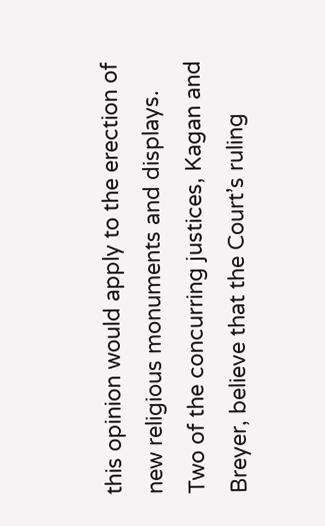this opinion would apply to the erection of new religious monuments and displays. Two of the concurring justices, Kagan and Breyer, believe that the Court’s ruling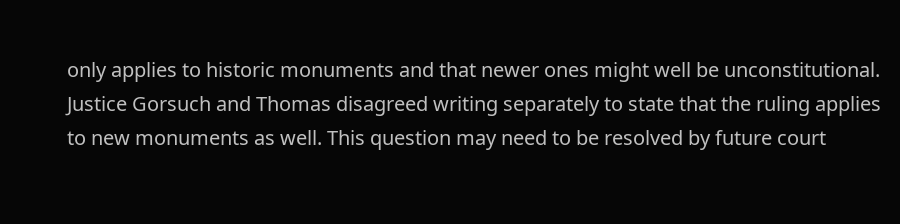only applies to historic monuments and that newer ones might well be unconstitutional. Justice Gorsuch and Thomas disagreed writing separately to state that the ruling applies to new monuments as well. This question may need to be resolved by future court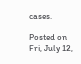cases.

Posted on Fri, July 12,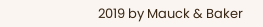2019 by Mauck & Baker